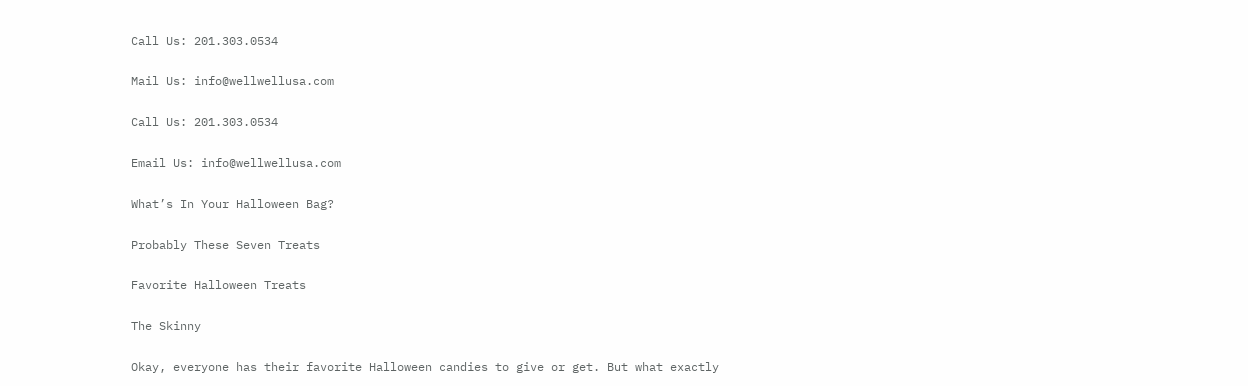Call Us: 201.303.0534

Mail Us: info@wellwellusa.com

Call Us: 201.303.0534

Email Us: info@wellwellusa.com

What’s In Your Halloween Bag?

Probably These Seven Treats

Favorite Halloween Treats

The Skinny

Okay, everyone has their favorite Halloween candies to give or get. But what exactly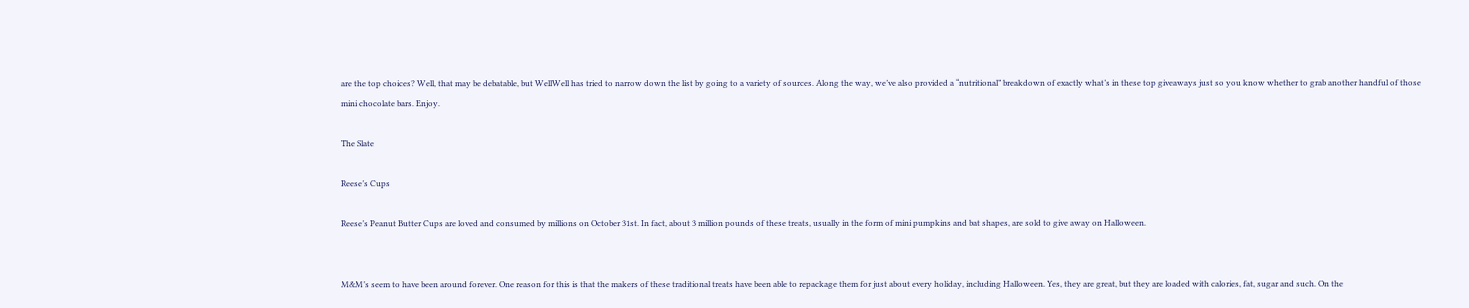are the top choices? Well, that may be debatable, but WellWell has tried to narrow down the list by going to a variety of sources. Along the way, we’ve also provided a “nutritional” breakdown of exactly what’s in these top giveaways just so you know whether to grab another handful of those mini chocolate bars. Enjoy.

The Slate

Reese’s Cups

Reese’s Peanut Butter Cups are loved and consumed by millions on October 31st. In fact, about 3 million pounds of these treats, usually in the form of mini pumpkins and bat shapes, are sold to give away on Halloween.


M&M’s seem to have been around forever. One reason for this is that the makers of these traditional treats have been able to repackage them for just about every holiday, including Halloween. Yes, they are great, but they are loaded with calories, fat, sugar and such. On the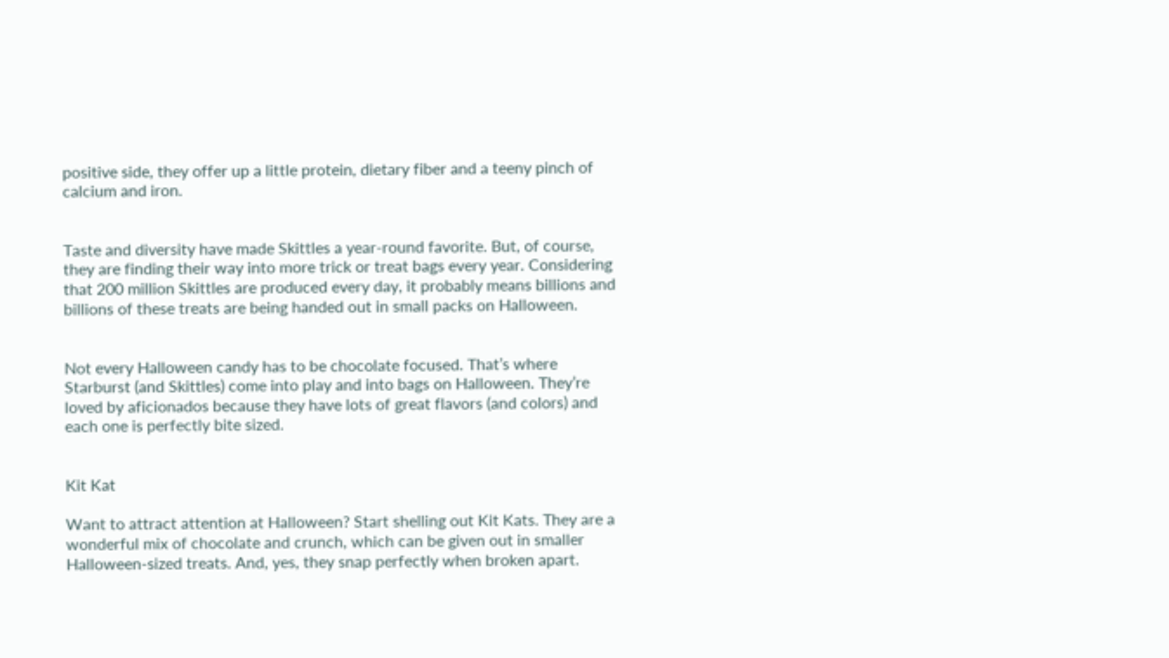positive side, they offer up a little protein, dietary fiber and a teeny pinch of calcium and iron.


Taste and diversity have made Skittles a year-round favorite. But, of course, they are finding their way into more trick or treat bags every year. Considering that 200 million Skittles are produced every day, it probably means billions and billions of these treats are being handed out in small packs on Halloween.


Not every Halloween candy has to be chocolate focused. That’s where Starburst (and Skittles) come into play and into bags on Halloween. They’re loved by aficionados because they have lots of great flavors (and colors) and each one is perfectly bite sized.


Kit Kat

Want to attract attention at Halloween? Start shelling out Kit Kats. They are a wonderful mix of chocolate and crunch, which can be given out in smaller Halloween-sized treats. And, yes, they snap perfectly when broken apart.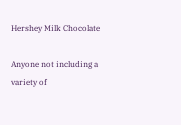Hershey Milk Chocolate

Anyone not including a variety of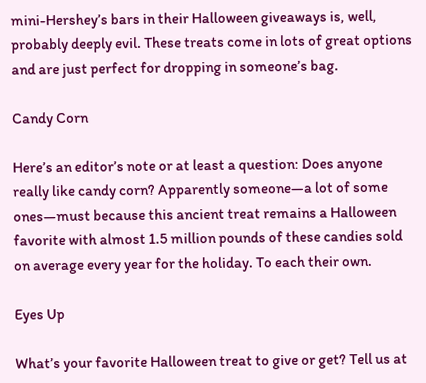mini-Hershey’s bars in their Halloween giveaways is, well, probably deeply evil. These treats come in lots of great options and are just perfect for dropping in someone’s bag.

Candy Corn

Here’s an editor’s note or at least a question: Does anyone really like candy corn? Apparently someone—a lot of some ones—must because this ancient treat remains a Halloween favorite with almost 1.5 million pounds of these candies sold on average every year for the holiday. To each their own.

Eyes Up

What’s your favorite Halloween treat to give or get? Tell us at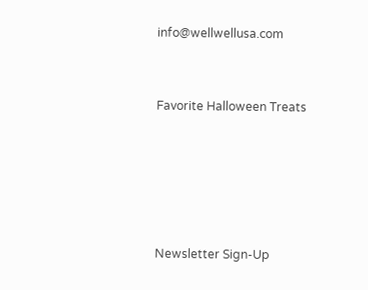info@wellwellusa.com


Favorite Halloween Treats





Newsletter Sign-Up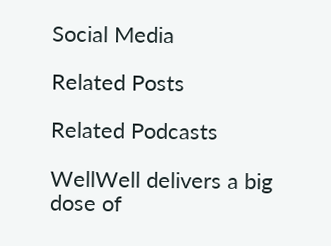Social Media

Related Posts

Related Podcasts

WellWell delivers a big dose of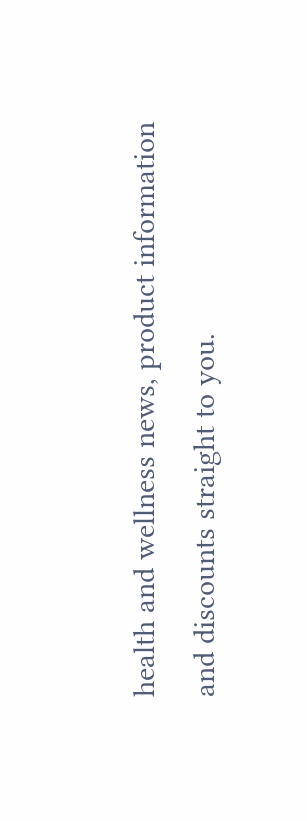health and wellness news, product information and discounts straight to you.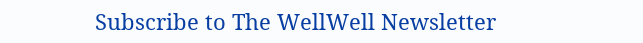Subscribe to The WellWell Newsletter